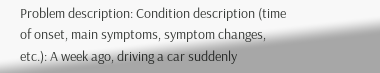Problem description: Condition description (time of onset, main symptoms, symptom changes, etc.): A week ago, driving a car suddenly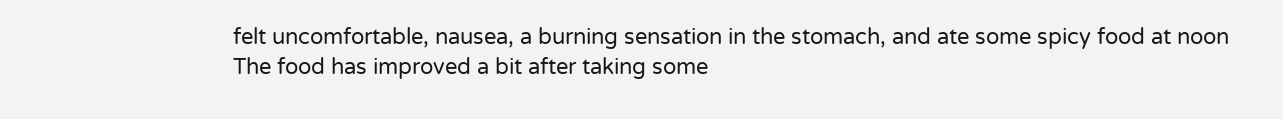felt uncomfortable, nausea, a burning sensation in the stomach, and ate some spicy food at noon The food has improved a bit after taking some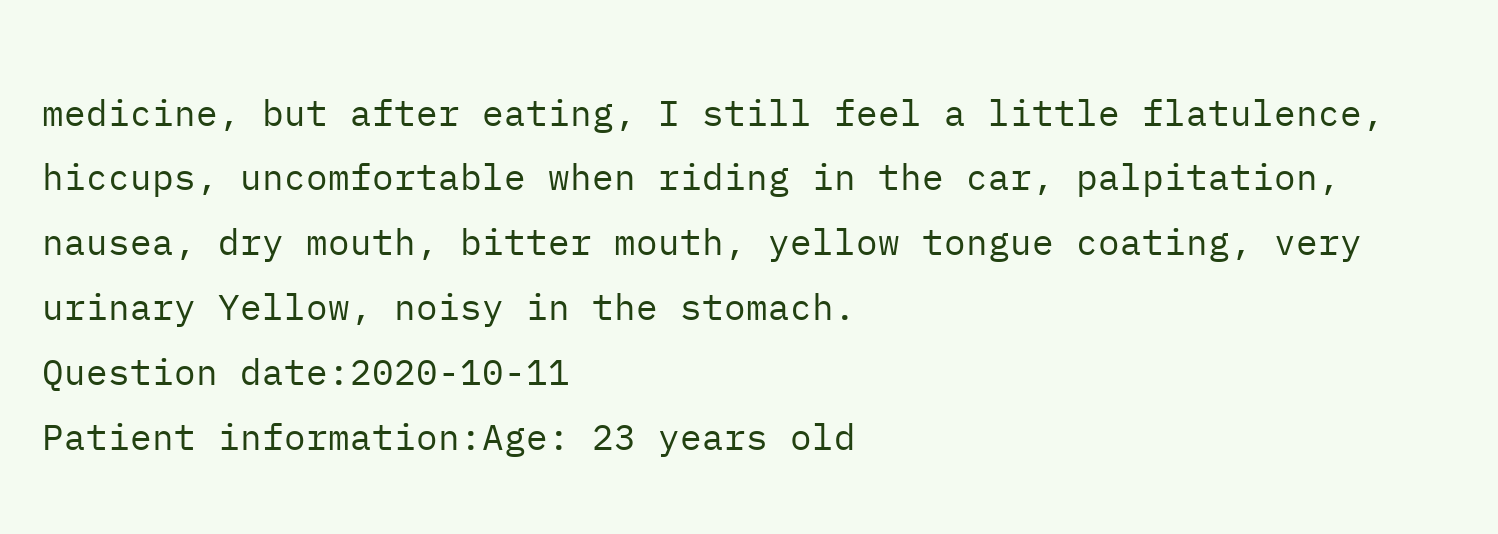medicine, but after eating, I still feel a little flatulence, hiccups, uncomfortable when riding in the car, palpitation, nausea, dry mouth, bitter mouth, yellow tongue coating, very urinary Yellow, noisy in the stomach.
Question date:2020-10-11
Patient information:Age: 23 years old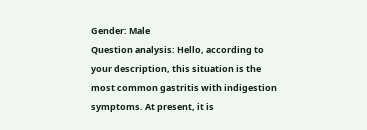Gender: Male
Question analysis: Hello, according to your description, this situation is the most common gastritis with indigestion symptoms. At present, it is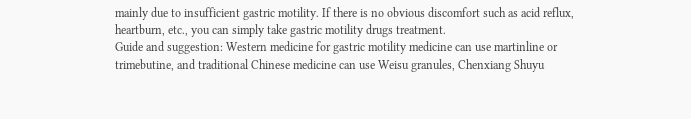mainly due to insufficient gastric motility. If there is no obvious discomfort such as acid reflux, heartburn, etc., you can simply take gastric motility drugs treatment.
Guide and suggestion: Western medicine for gastric motility medicine can use martinline or trimebutine, and traditional Chinese medicine can use Weisu granules, Chenxiang Shuyu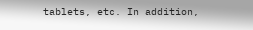tablets, etc. In addition,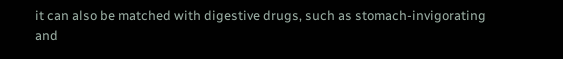it can also be matched with digestive drugs, such as stomach-invigorating and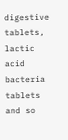digestive tablets, lactic acid bacteria tablets and so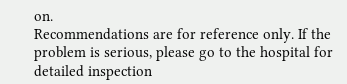on.
Recommendations are for reference only. If the problem is serious, please go to the hospital for detailed inspection